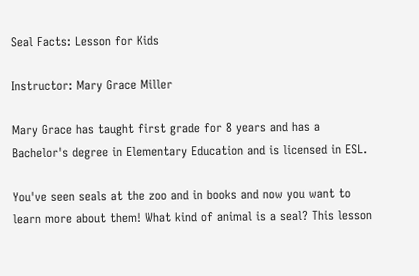Seal Facts: Lesson for Kids

Instructor: Mary Grace Miller

Mary Grace has taught first grade for 8 years and has a Bachelor's degree in Elementary Education and is licensed in ESL.

You've seen seals at the zoo and in books and now you want to learn more about them! What kind of animal is a seal? This lesson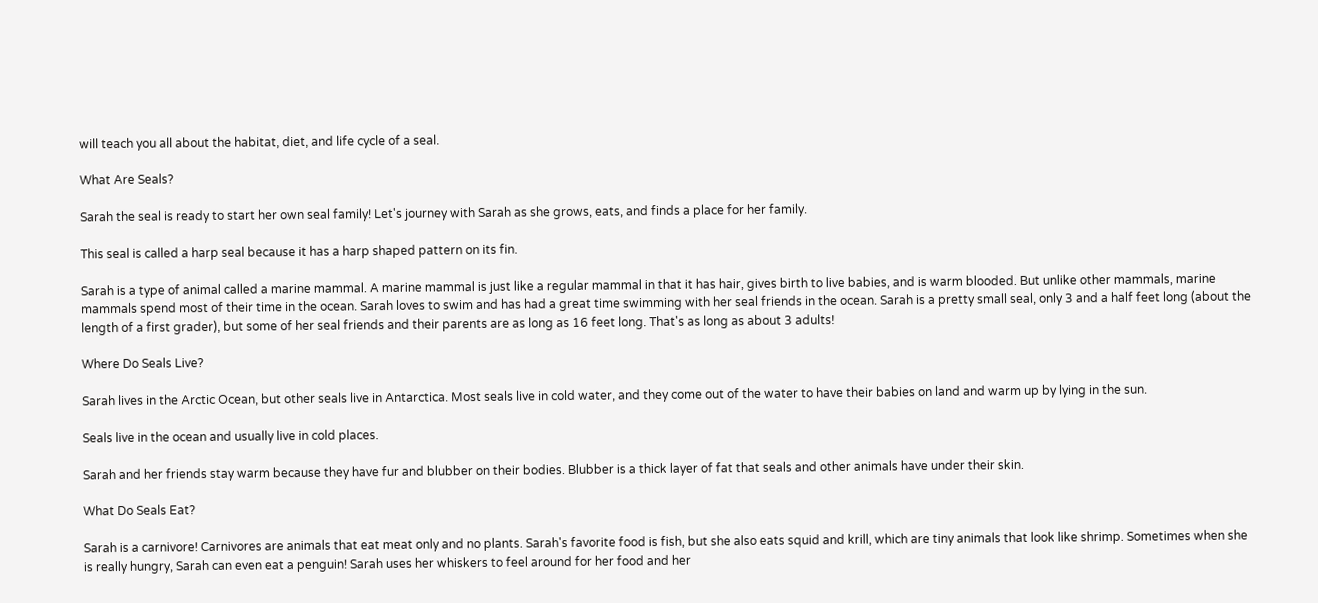will teach you all about the habitat, diet, and life cycle of a seal.

What Are Seals?

Sarah the seal is ready to start her own seal family! Let's journey with Sarah as she grows, eats, and finds a place for her family.

This seal is called a harp seal because it has a harp shaped pattern on its fin.

Sarah is a type of animal called a marine mammal. A marine mammal is just like a regular mammal in that it has hair, gives birth to live babies, and is warm blooded. But unlike other mammals, marine mammals spend most of their time in the ocean. Sarah loves to swim and has had a great time swimming with her seal friends in the ocean. Sarah is a pretty small seal, only 3 and a half feet long (about the length of a first grader), but some of her seal friends and their parents are as long as 16 feet long. That's as long as about 3 adults!

Where Do Seals Live?

Sarah lives in the Arctic Ocean, but other seals live in Antarctica. Most seals live in cold water, and they come out of the water to have their babies on land and warm up by lying in the sun.

Seals live in the ocean and usually live in cold places.

Sarah and her friends stay warm because they have fur and blubber on their bodies. Blubber is a thick layer of fat that seals and other animals have under their skin.

What Do Seals Eat?

Sarah is a carnivore! Carnivores are animals that eat meat only and no plants. Sarah's favorite food is fish, but she also eats squid and krill, which are tiny animals that look like shrimp. Sometimes when she is really hungry, Sarah can even eat a penguin! Sarah uses her whiskers to feel around for her food and her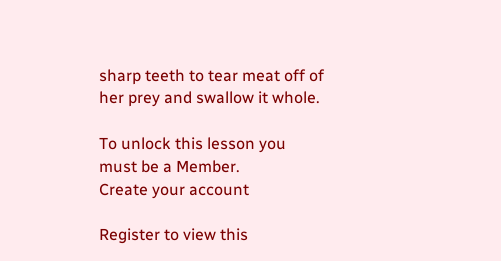sharp teeth to tear meat off of her prey and swallow it whole.

To unlock this lesson you must be a Member.
Create your account

Register to view this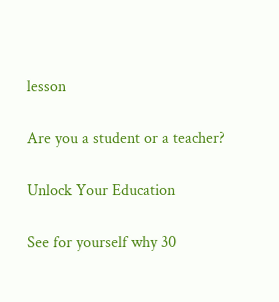lesson

Are you a student or a teacher?

Unlock Your Education

See for yourself why 30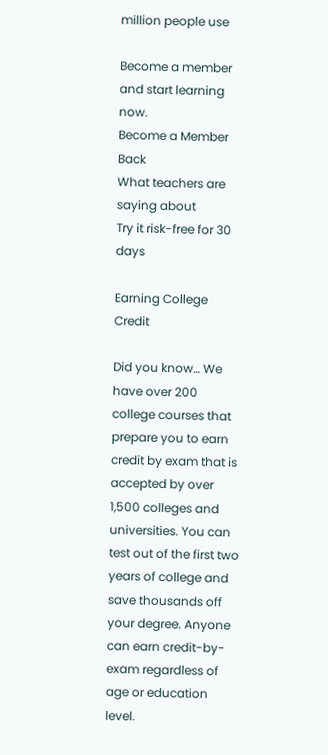million people use

Become a member and start learning now.
Become a Member  Back
What teachers are saying about
Try it risk-free for 30 days

Earning College Credit

Did you know… We have over 200 college courses that prepare you to earn credit by exam that is accepted by over 1,500 colleges and universities. You can test out of the first two years of college and save thousands off your degree. Anyone can earn credit-by-exam regardless of age or education level.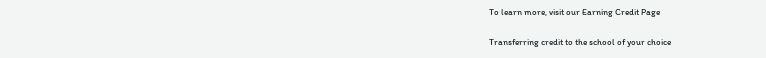To learn more, visit our Earning Credit Page

Transferring credit to the school of your choice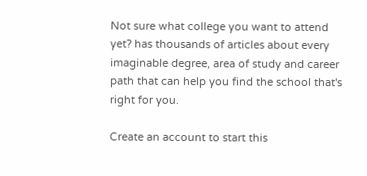Not sure what college you want to attend yet? has thousands of articles about every imaginable degree, area of study and career path that can help you find the school that's right for you.

Create an account to start this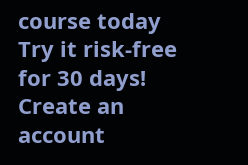course today
Try it risk-free for 30 days!
Create an account